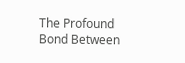The Profound Bond Between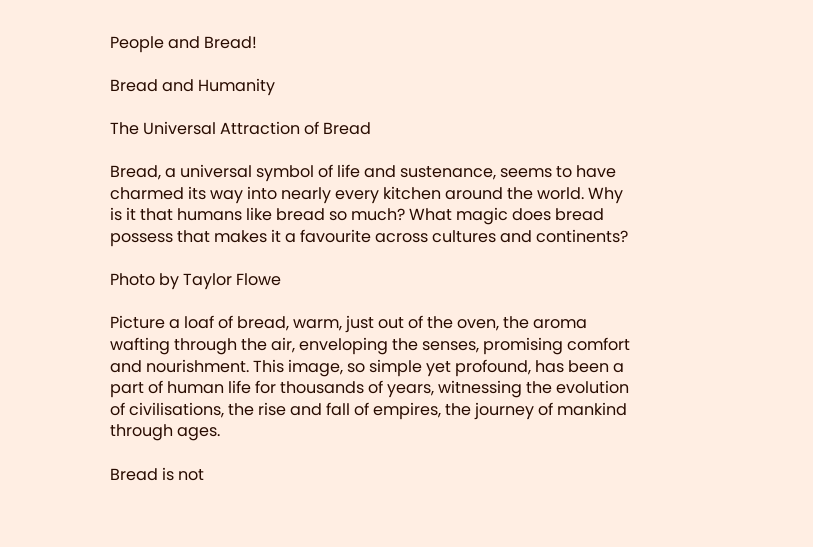People and Bread!

Bread and Humanity

The Universal Attraction of Bread

Bread, a universal symbol of life and sustenance, seems to have charmed its way into nearly every kitchen around the world. Why is it that humans like bread so much? What magic does bread possess that makes it a favourite across cultures and continents?

Photo by Taylor Flowe

Picture a loaf of bread, warm, just out of the oven, the aroma wafting through the air, enveloping the senses, promising comfort and nourishment. This image, so simple yet profound, has been a part of human life for thousands of years, witnessing the evolution of civilisations, the rise and fall of empires, the journey of mankind through ages.

Bread is not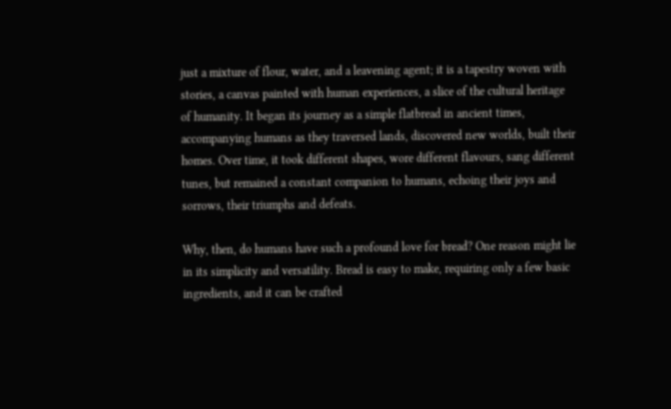just a mixture of flour, water, and a leavening agent; it is a tapestry woven with stories, a canvas painted with human experiences, a slice of the cultural heritage of humanity. It began its journey as a simple flatbread in ancient times, accompanying humans as they traversed lands, discovered new worlds, built their homes. Over time, it took different shapes, wore different flavours, sang different tunes, but remained a constant companion to humans, echoing their joys and sorrows, their triumphs and defeats.

Why, then, do humans have such a profound love for bread? One reason might lie in its simplicity and versatility. Bread is easy to make, requiring only a few basic ingredients, and it can be crafted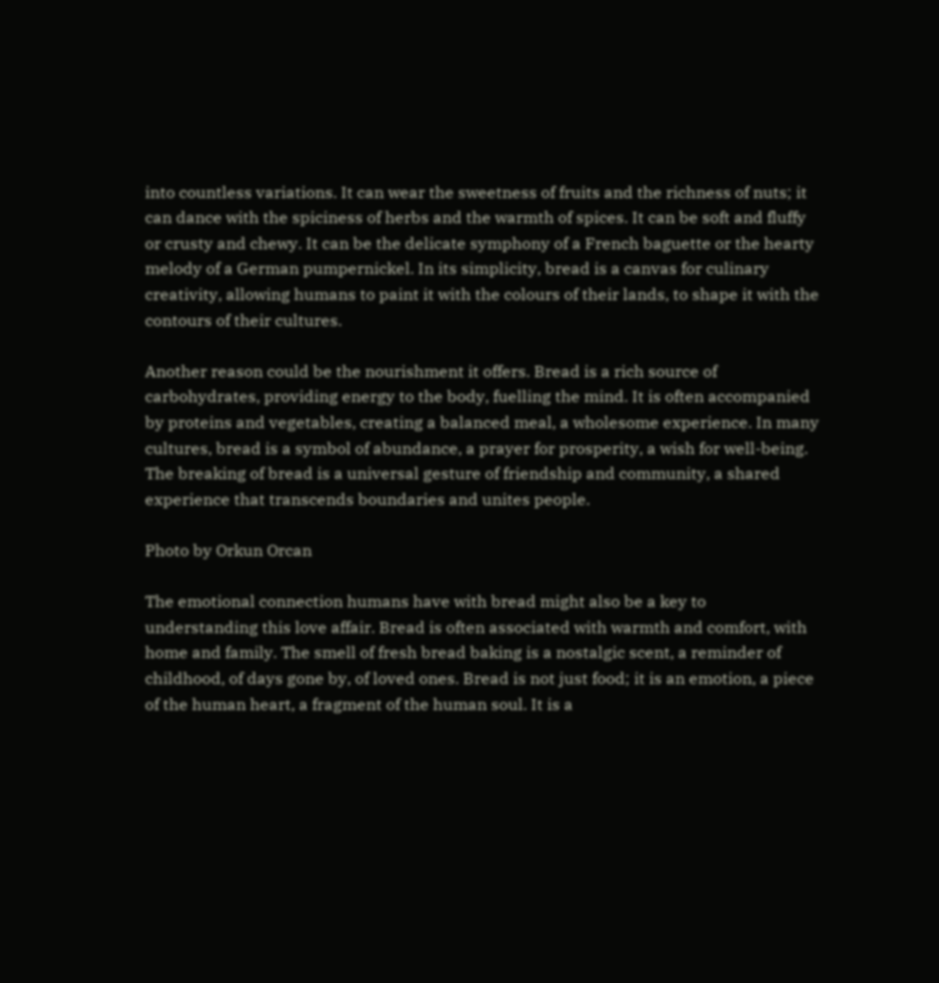into countless variations. It can wear the sweetness of fruits and the richness of nuts; it can dance with the spiciness of herbs and the warmth of spices. It can be soft and fluffy or crusty and chewy. It can be the delicate symphony of a French baguette or the hearty melody of a German pumpernickel. In its simplicity, bread is a canvas for culinary creativity, allowing humans to paint it with the colours of their lands, to shape it with the contours of their cultures.

Another reason could be the nourishment it offers. Bread is a rich source of carbohydrates, providing energy to the body, fuelling the mind. It is often accompanied by proteins and vegetables, creating a balanced meal, a wholesome experience. In many cultures, bread is a symbol of abundance, a prayer for prosperity, a wish for well-being. The breaking of bread is a universal gesture of friendship and community, a shared experience that transcends boundaries and unites people.

Photo by Orkun Orcan

The emotional connection humans have with bread might also be a key to understanding this love affair. Bread is often associated with warmth and comfort, with home and family. The smell of fresh bread baking is a nostalgic scent, a reminder of childhood, of days gone by, of loved ones. Bread is not just food; it is an emotion, a piece of the human heart, a fragment of the human soul. It is a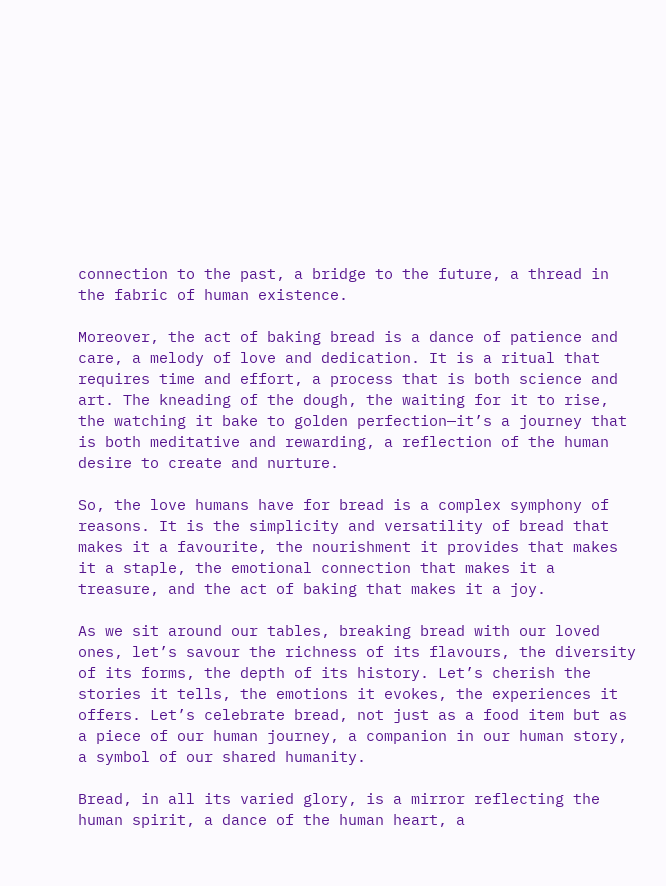connection to the past, a bridge to the future, a thread in the fabric of human existence.

Moreover, the act of baking bread is a dance of patience and care, a melody of love and dedication. It is a ritual that requires time and effort, a process that is both science and art. The kneading of the dough, the waiting for it to rise, the watching it bake to golden perfection—it’s a journey that is both meditative and rewarding, a reflection of the human desire to create and nurture.

So, the love humans have for bread is a complex symphony of reasons. It is the simplicity and versatility of bread that makes it a favourite, the nourishment it provides that makes it a staple, the emotional connection that makes it a treasure, and the act of baking that makes it a joy.

As we sit around our tables, breaking bread with our loved ones, let’s savour the richness of its flavours, the diversity of its forms, the depth of its history. Let’s cherish the stories it tells, the emotions it evokes, the experiences it offers. Let’s celebrate bread, not just as a food item but as a piece of our human journey, a companion in our human story, a symbol of our shared humanity.

Bread, in all its varied glory, is a mirror reflecting the human spirit, a dance of the human heart, a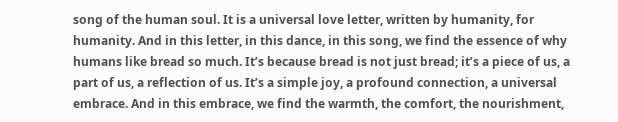song of the human soul. It is a universal love letter, written by humanity, for humanity. And in this letter, in this dance, in this song, we find the essence of why humans like bread so much. It’s because bread is not just bread; it’s a piece of us, a part of us, a reflection of us. It’s a simple joy, a profound connection, a universal embrace. And in this embrace, we find the warmth, the comfort, the nourishment,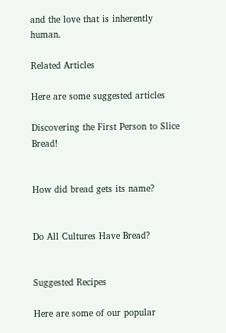and the love that is inherently human.

Related Articles

Here are some suggested articles

Discovering the First Person to Slice Bread!


How did bread gets its name?


Do All Cultures Have Bread?


Suggested Recipes

Here are some of our popular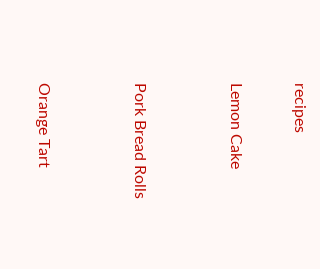recipes

Lemon Cake


Pork Bread Rolls


Orange Tart